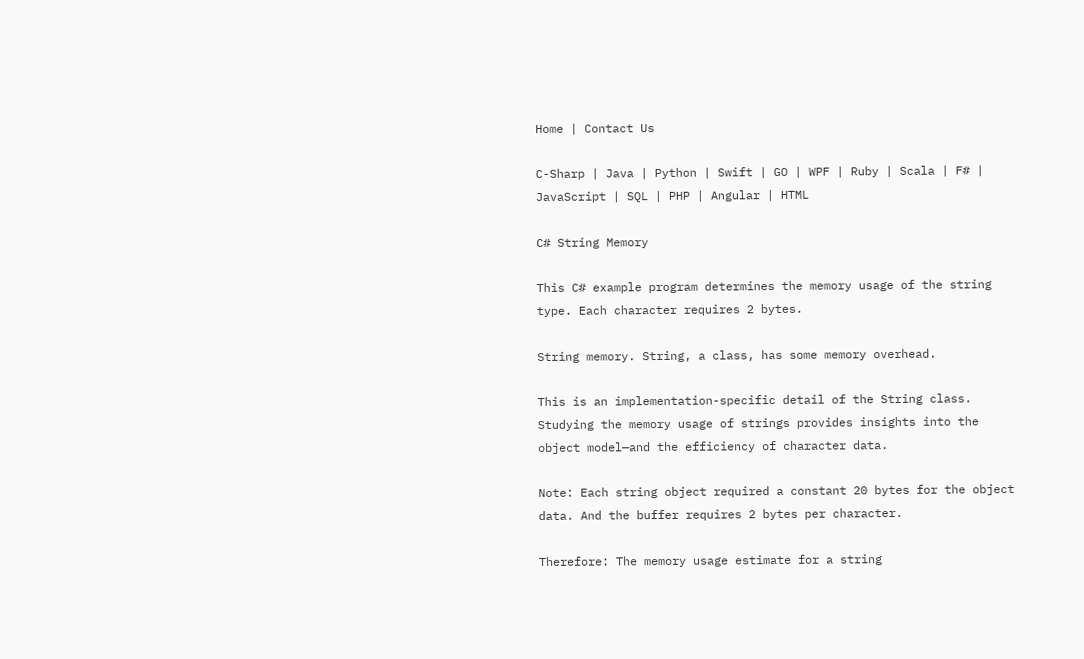Home | Contact Us

C-Sharp | Java | Python | Swift | GO | WPF | Ruby | Scala | F# | JavaScript | SQL | PHP | Angular | HTML

C# String Memory

This C# example program determines the memory usage of the string type. Each character requires 2 bytes.

String memory. String, a class, has some memory overhead.

This is an implementation-specific detail of the String class. Studying the memory usage of strings provides insights into the object model—and the efficiency of character data.

Note: Each string object required a constant 20 bytes for the object data. And the buffer requires 2 bytes per character.

Therefore: The memory usage estimate for a string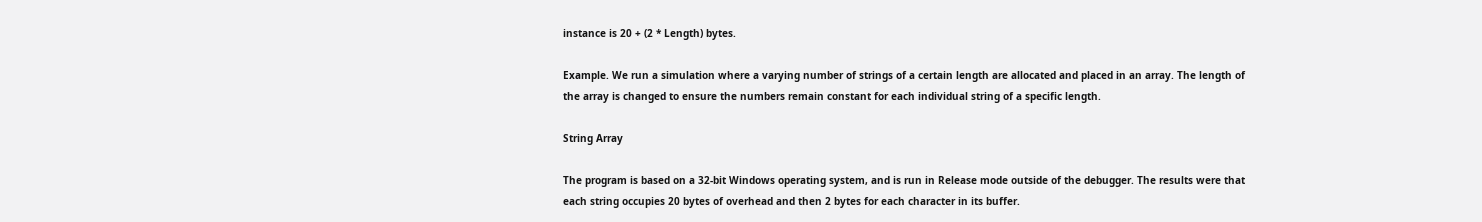instance is 20 + (2 * Length) bytes.

Example. We run a simulation where a varying number of strings of a certain length are allocated and placed in an array. The length of the array is changed to ensure the numbers remain constant for each individual string of a specific length.

String Array

The program is based on a 32-bit Windows operating system, and is run in Release mode outside of the debugger. The results were that each string occupies 20 bytes of overhead and then 2 bytes for each character in its buffer.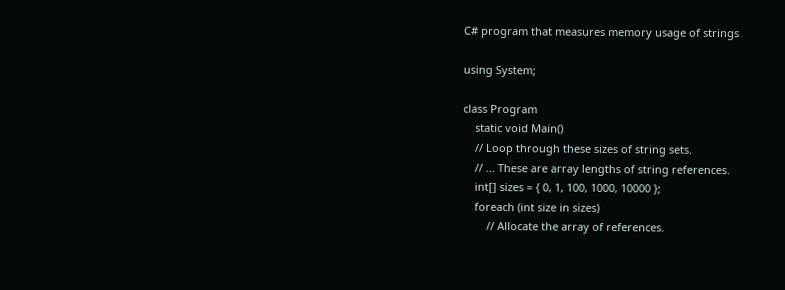C# program that measures memory usage of strings

using System;

class Program
    static void Main()
    // Loop through these sizes of string sets.
    // ... These are array lengths of string references.
    int[] sizes = { 0, 1, 100, 1000, 10000 };
    foreach (int size in sizes)
        // Allocate the array of references.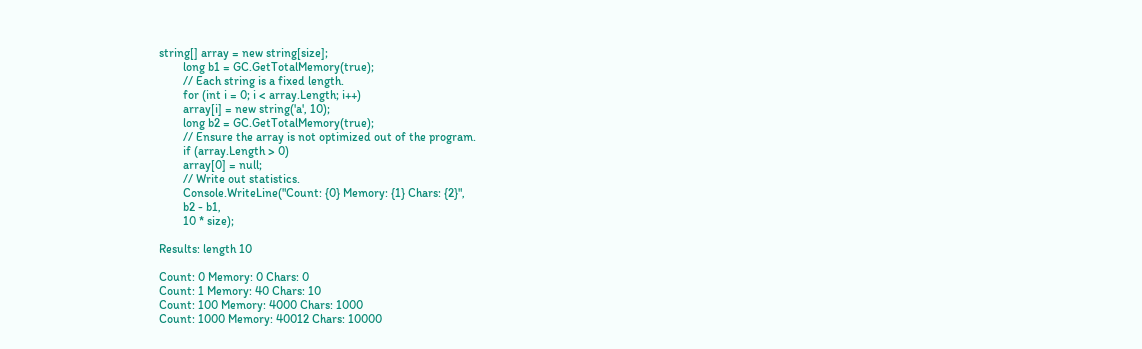string[] array = new string[size];
        long b1 = GC.GetTotalMemory(true);
        // Each string is a fixed length.
        for (int i = 0; i < array.Length; i++)
        array[i] = new string('a', 10);
        long b2 = GC.GetTotalMemory(true);
        // Ensure the array is not optimized out of the program.
        if (array.Length > 0)
        array[0] = null;
        // Write out statistics.
        Console.WriteLine("Count: {0} Memory: {1} Chars: {2}",
        b2 - b1,
        10 * size);

Results: length 10

Count: 0 Memory: 0 Chars: 0
Count: 1 Memory: 40 Chars: 10
Count: 100 Memory: 4000 Chars: 1000
Count: 1000 Memory: 40012 Chars: 10000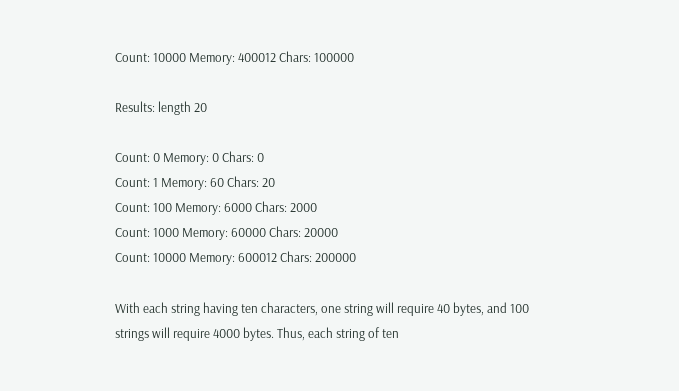Count: 10000 Memory: 400012 Chars: 100000

Results: length 20

Count: 0 Memory: 0 Chars: 0
Count: 1 Memory: 60 Chars: 20
Count: 100 Memory: 6000 Chars: 2000
Count: 1000 Memory: 60000 Chars: 20000
Count: 10000 Memory: 600012 Chars: 200000

With each string having ten characters, one string will require 40 bytes, and 100 strings will require 4000 bytes. Thus, each string of ten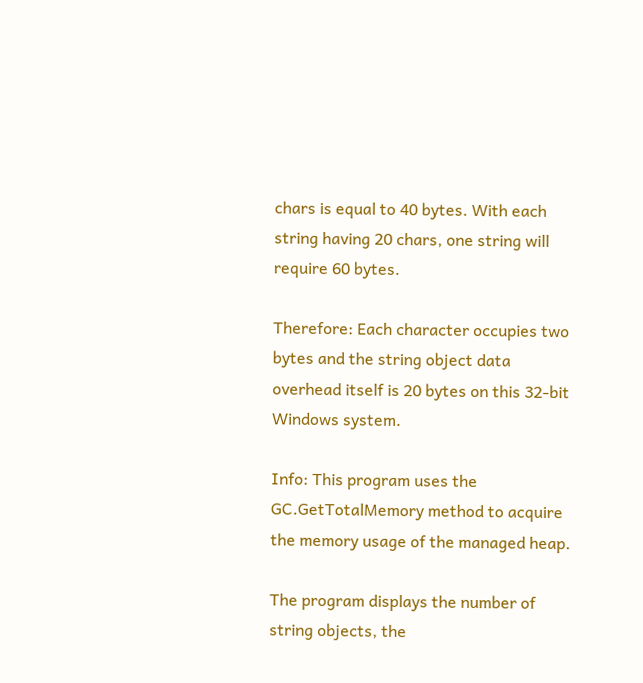chars is equal to 40 bytes. With each string having 20 chars, one string will require 60 bytes.

Therefore: Each character occupies two bytes and the string object data overhead itself is 20 bytes on this 32-bit Windows system.

Info: This program uses the GC.GetTotalMemory method to acquire the memory usage of the managed heap.

The program displays the number of string objects, the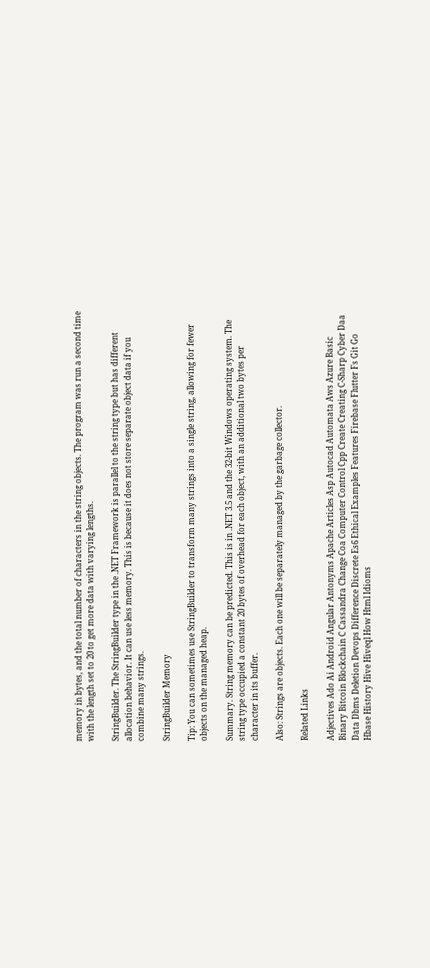memory in bytes, and the total number of characters in the string objects. The program was run a second time with the length set to 20 to get more data with varying lengths.

StringBuilder. The StringBuilder type in the .NET Framework is parallel to the string type but has different allocation behavior. It can use less memory. This is because it does not store separate object data if you combine many strings.

StringBuilder Memory

Tip: You can sometimes use StringBuilder to transform many strings into a single string, allowing for fewer objects on the managed heap.

Summary. String memory can be predicted. This is in .NET 3.5 and the 32-bit Windows operating system. The string type occupied a constant 20 bytes of overhead for each object, with an additional two bytes per character in its buffer.

Also: Strings are objects. Each one will be separately managed by the garbage collector.

Related Links

Adjectives Ado Ai Android Angular Antonyms Apache Articles Asp Autocad Automata Aws Azure Basic Binary Bitcoin Blockchain C Cassandra Change Coa Computer Control Cpp Create Creating C-Sharp Cyber Daa Data Dbms Deletion Devops Difference Discrete Es6 Ethical Examples Features Firebase Flutter Fs Git Go Hbase History Hive Hiveql How Html Idioms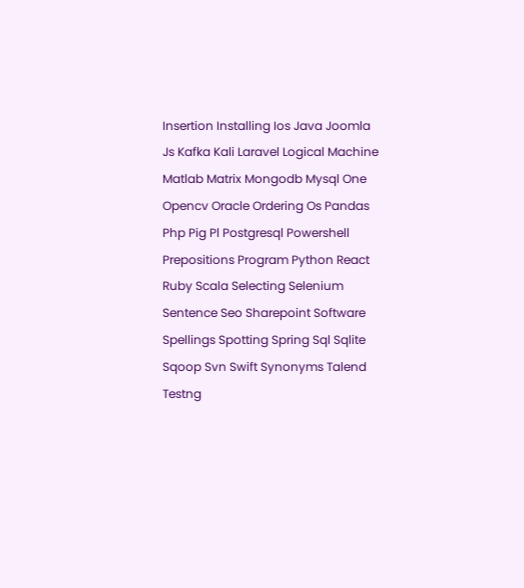Insertion Installing Ios Java Joomla Js Kafka Kali Laravel Logical Machine Matlab Matrix Mongodb Mysql One Opencv Oracle Ordering Os Pandas Php Pig Pl Postgresql Powershell Prepositions Program Python React Ruby Scala Selecting Selenium Sentence Seo Sharepoint Software Spellings Spotting Spring Sql Sqlite Sqoop Svn Swift Synonyms Talend Testng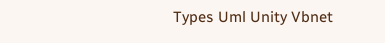Types Uml Unity Vbnet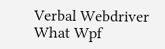Verbal Webdriver What Wpf